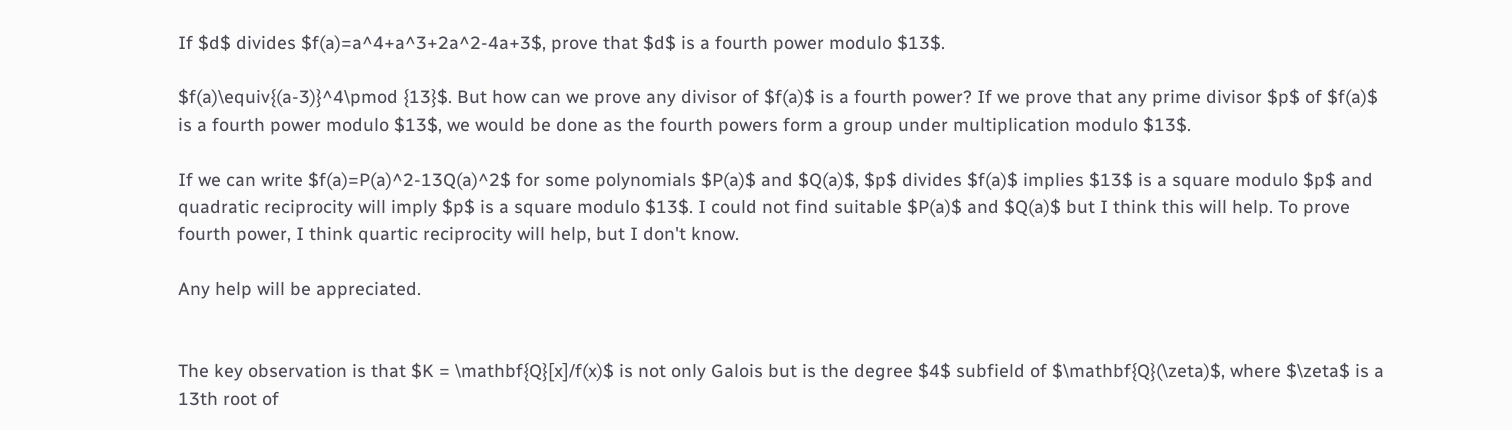If $d$ divides $f(a)=a^4+a^3+2a^2-4a+3$, prove that $d$ is a fourth power modulo $13$.

$f(a)\equiv{(a-3)}^4\pmod {13}$. But how can we prove any divisor of $f(a)$ is a fourth power? If we prove that any prime divisor $p$ of $f(a)$ is a fourth power modulo $13$, we would be done as the fourth powers form a group under multiplication modulo $13$.

If we can write $f(a)=P(a)^2-13Q(a)^2$ for some polynomials $P(a)$ and $Q(a)$, $p$ divides $f(a)$ implies $13$ is a square modulo $p$ and quadratic reciprocity will imply $p$ is a square modulo $13$. I could not find suitable $P(a)$ and $Q(a)$ but I think this will help. To prove fourth power, I think quartic reciprocity will help, but I don't know.

Any help will be appreciated.


The key observation is that $K = \mathbf{Q}[x]/f(x)$ is not only Galois but is the degree $4$ subfield of $\mathbf{Q}(\zeta)$, where $\zeta$ is a 13th root of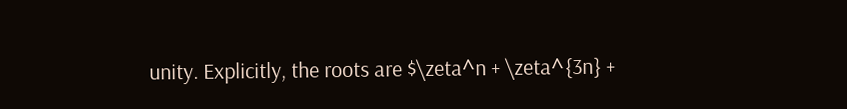unity. Explicitly, the roots are $\zeta^n + \zeta^{3n} +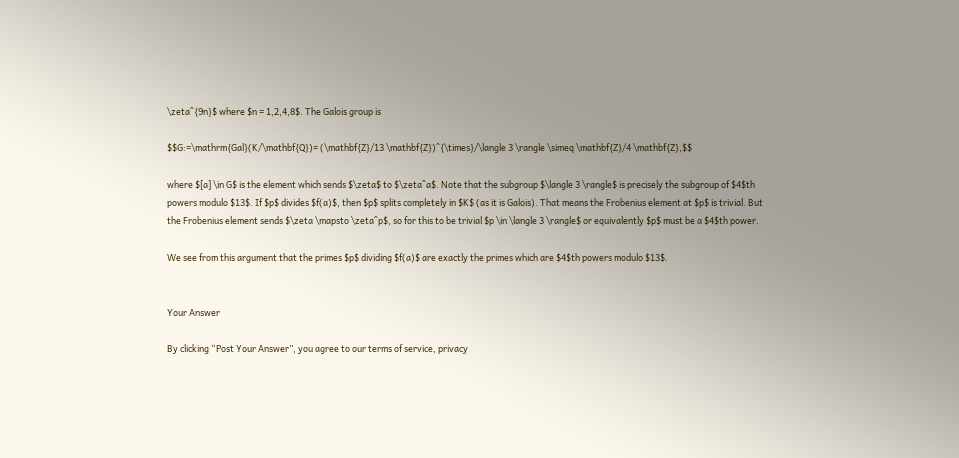\zeta^{9n}$ where $n = 1,2,4,8$. The Galois group is

$$G:=\mathrm{Gal}(K/\mathbf{Q})= (\mathbf{Z}/13 \mathbf{Z})^{\times}/\langle 3 \rangle \simeq \mathbf{Z}/4 \mathbf{Z},$$

where $[a] \in G$ is the element which sends $\zeta$ to $\zeta^a$. Note that the subgroup $\langle 3 \rangle$ is precisely the subgroup of $4$th powers modulo $13$. If $p$ divides $f(a)$, then $p$ splits completely in $K$ (as it is Galois). That means the Frobenius element at $p$ is trivial. But the Frobenius element sends $\zeta \mapsto \zeta^p$, so for this to be trivial $p \in \langle 3 \rangle$ or equivalently $p$ must be a $4$th power.

We see from this argument that the primes $p$ dividing $f(a)$ are exactly the primes which are $4$th powers modulo $13$.


Your Answer

By clicking “Post Your Answer”, you agree to our terms of service, privacy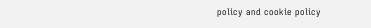policy and cookie policy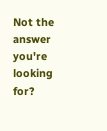Not the answer you're looking for?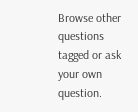Browse other questions tagged or ask your own question.